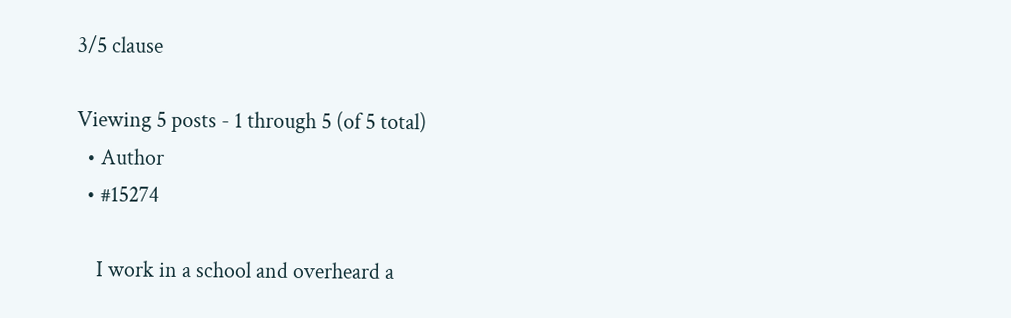3/5 clause

Viewing 5 posts - 1 through 5 (of 5 total)
  • Author
  • #15274

    I work in a school and overheard a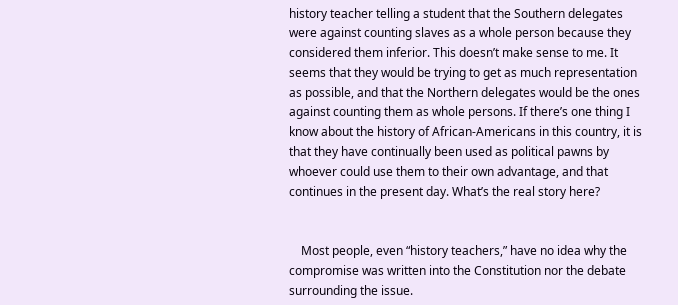history teacher telling a student that the Southern delegates were against counting slaves as a whole person because they considered them inferior. This doesn’t make sense to me. It seems that they would be trying to get as much representation as possible, and that the Northern delegates would be the ones against counting them as whole persons. If there’s one thing I know about the history of African-Americans in this country, it is that they have continually been used as political pawns by whoever could use them to their own advantage, and that continues in the present day. What’s the real story here?


    Most people, even “history teachers,” have no idea why the compromise was written into the Constitution nor the debate surrounding the issue.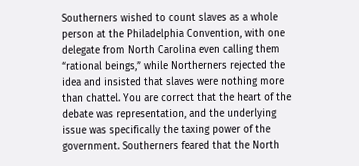Southerners wished to count slaves as a whole person at the Philadelphia Convention, with one delegate from North Carolina even calling them “rational beings,” while Northerners rejected the idea and insisted that slaves were nothing more than chattel. You are correct that the heart of the debate was representation, and the underlying issue was specifically the taxing power of the government. Southerners feared that the North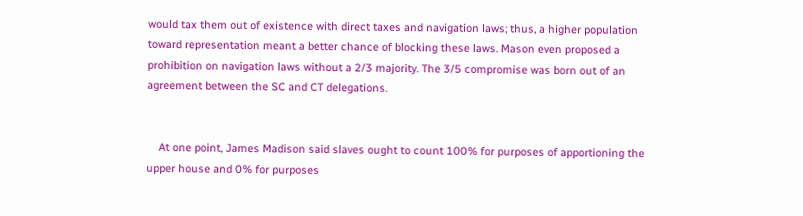would tax them out of existence with direct taxes and navigation laws; thus, a higher population toward representation meant a better chance of blocking these laws. Mason even proposed a prohibition on navigation laws without a 2/3 majority. The 3/5 compromise was born out of an agreement between the SC and CT delegations.


    At one point, James Madison said slaves ought to count 100% for purposes of apportioning the upper house and 0% for purposes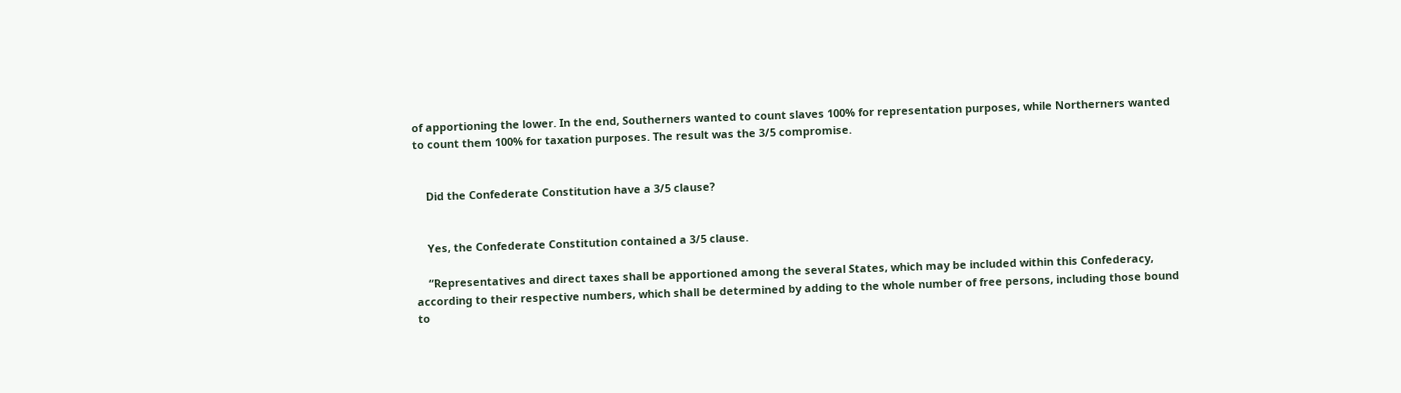of apportioning the lower. In the end, Southerners wanted to count slaves 100% for representation purposes, while Northerners wanted to count them 100% for taxation purposes. The result was the 3/5 compromise.


    Did the Confederate Constitution have a 3/5 clause?


    Yes, the Confederate Constitution contained a 3/5 clause.

    “Representatives and direct taxes shall be apportioned among the several States, which may be included within this Confederacy, according to their respective numbers, which shall be determined by adding to the whole number of free persons, including those bound to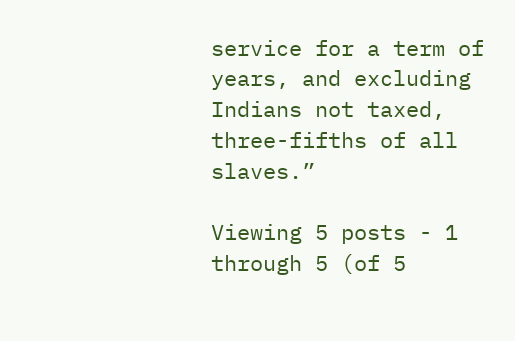service for a term of years, and excluding Indians not taxed, three-fifths of all slaves.”

Viewing 5 posts - 1 through 5 (of 5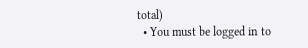total)
  • You must be logged in to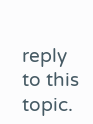reply to this topic.